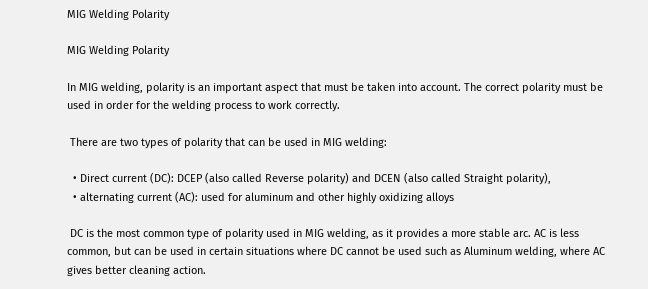MIG Welding Polarity

MIG Welding Polarity

In MIG welding, polarity is an important aspect that must be taken into account. The correct polarity must be used in order for the welding process to work correctly.

 There are two types of polarity that can be used in MIG welding:

  • Direct current (DC): DCEP (also called Reverse polarity) and DCEN (also called Straight polarity),
  • alternating current (AC): used for aluminum and other highly oxidizing alloys

 DC is the most common type of polarity used in MIG welding, as it provides a more stable arc. AC is less common, but can be used in certain situations where DC cannot be used such as Aluminum welding, where AC gives better cleaning action.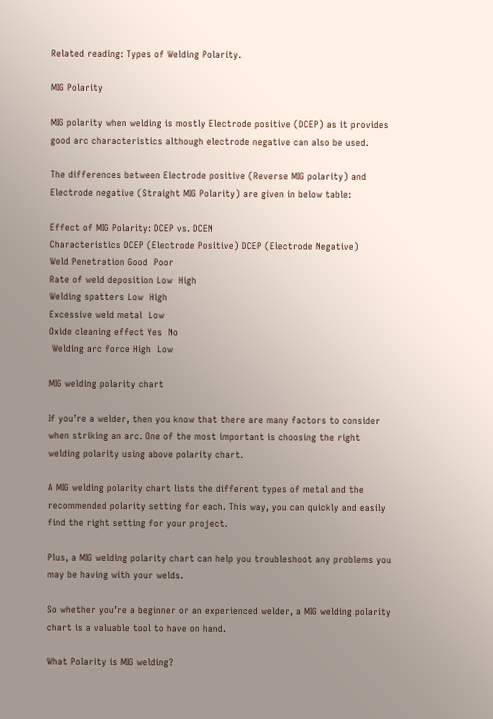Related reading: Types of Welding Polarity.

MIG Polarity

MIG polarity when welding is mostly Electrode positive (DCEP) as it provides good arc characteristics although electrode negative can also be used.

The differences between Electrode positive (Reverse MIG polarity) and Electrode negative (Straight MIG Polarity) are given in below table:

Effect of MIG Polarity: DCEP vs. DCEN
Characteristics DCEP (Electrode Positive) DCEP (Electrode Negative)
Weld Penetration Good  Poor
Rate of weld deposition Low  High
Welding spatters Low  High
Excessive weld metal  Low
Oxide cleaning effect Yes  No
 Welding arc force High  Low

MIG welding polarity chart

If you’re a welder, then you know that there are many factors to consider when striking an arc. One of the most important is choosing the right welding polarity using above polarity chart.

A MIG welding polarity chart lists the different types of metal and the recommended polarity setting for each. This way, you can quickly and easily find the right setting for your project.

Plus, a MIG welding polarity chart can help you troubleshoot any problems you may be having with your welds.

So whether you’re a beginner or an experienced welder, a MIG welding polarity chart is a valuable tool to have on hand.

What Polarity is MIG welding?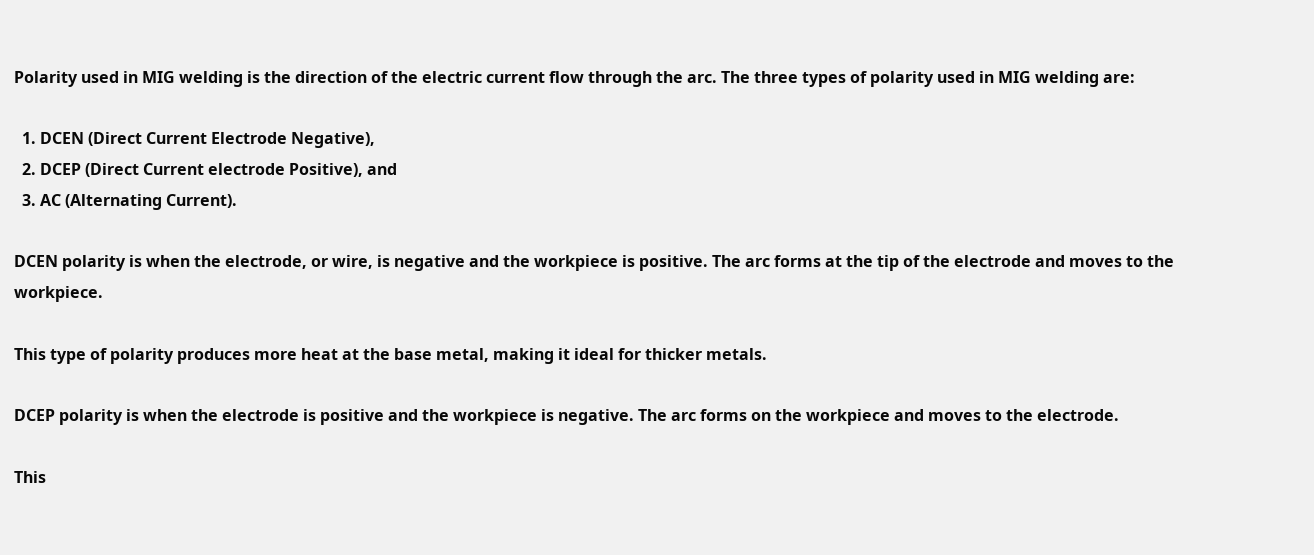Polarity used in MIG welding is the direction of the electric current flow through the arc. The three types of polarity used in MIG welding are:

  1. DCEN (Direct Current Electrode Negative),
  2. DCEP (Direct Current electrode Positive), and
  3. AC (Alternating Current).

DCEN polarity is when the electrode, or wire, is negative and the workpiece is positive. The arc forms at the tip of the electrode and moves to the workpiece.

This type of polarity produces more heat at the base metal, making it ideal for thicker metals.

DCEP polarity is when the electrode is positive and the workpiece is negative. The arc forms on the workpiece and moves to the electrode.

This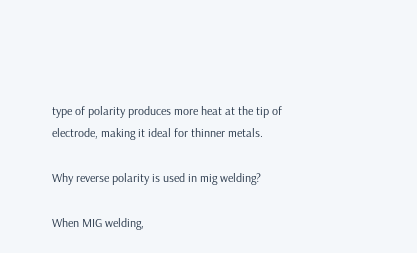type of polarity produces more heat at the tip of electrode, making it ideal for thinner metals.

Why reverse polarity is used in mig welding?

When MIG welding,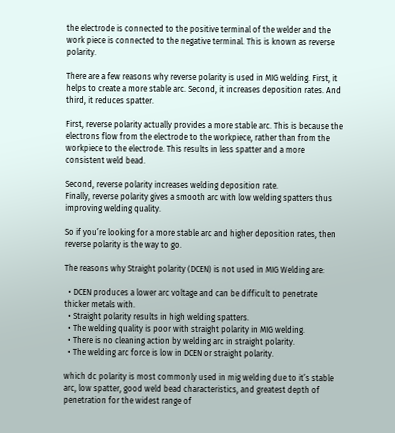the electrode is connected to the positive terminal of the welder and the work piece is connected to the negative terminal. This is known as reverse polarity.

There are a few reasons why reverse polarity is used in MIG welding. First, it helps to create a more stable arc. Second, it increases deposition rates. And third, it reduces spatter.

First, reverse polarity actually provides a more stable arc. This is because the electrons flow from the electrode to the workpiece, rather than from the workpiece to the electrode. This results in less spatter and a more consistent weld bead.

Second, reverse polarity increases welding deposition rate.
Finally, reverse polarity gives a smooth arc with low welding spatters thus improving welding quality.

So if you’re looking for a more stable arc and higher deposition rates, then reverse polarity is the way to go.

The reasons why Straight polarity (DCEN) is not used in MIG Welding are:

  • DCEN produces a lower arc voltage and can be difficult to penetrate thicker metals with.
  • Straight polarity results in high welding spatters.
  • The welding quality is poor with straight polarity in MIG welding.
  • There is no cleaning action by welding arc in straight polarity.
  • The welding arc force is low in DCEN or straight polarity.

which dc polarity is most commonly used in mig welding due to it’s stable arc, low spatter, good weld bead characteristics, and greatest depth of penetration for the widest range of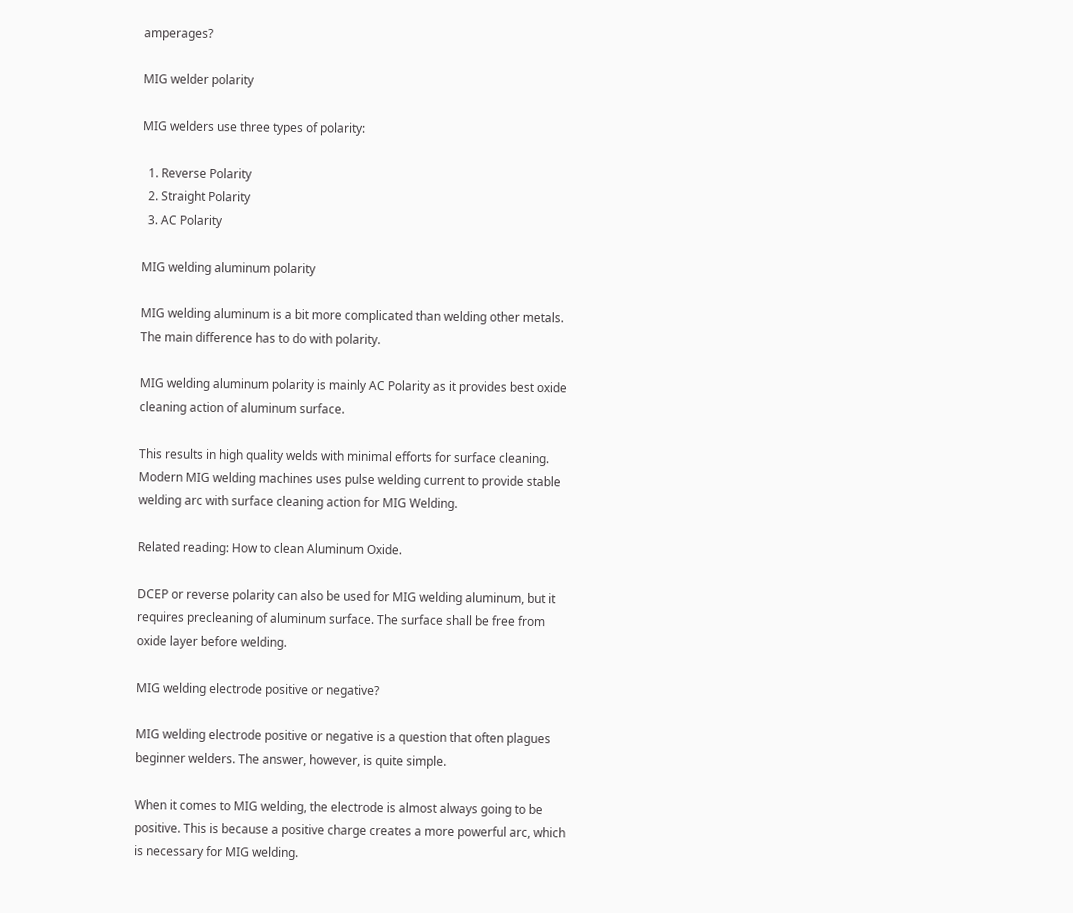amperages?

MIG welder polarity

MIG welders use three types of polarity:

  1. Reverse Polarity
  2. Straight Polarity
  3. AC Polarity

MIG welding aluminum polarity

MIG welding aluminum is a bit more complicated than welding other metals. The main difference has to do with polarity.

MIG welding aluminum polarity is mainly AC Polarity as it provides best oxide cleaning action of aluminum surface.

This results in high quality welds with minimal efforts for surface cleaning. Modern MIG welding machines uses pulse welding current to provide stable welding arc with surface cleaning action for MIG Welding.

Related reading: How to clean Aluminum Oxide.

DCEP or reverse polarity can also be used for MIG welding aluminum, but it requires precleaning of aluminum surface. The surface shall be free from oxide layer before welding.

MIG welding electrode positive or negative?

MIG welding electrode positive or negative is a question that often plagues beginner welders. The answer, however, is quite simple.

When it comes to MIG welding, the electrode is almost always going to be positive. This is because a positive charge creates a more powerful arc, which is necessary for MIG welding.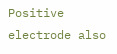Positive electrode also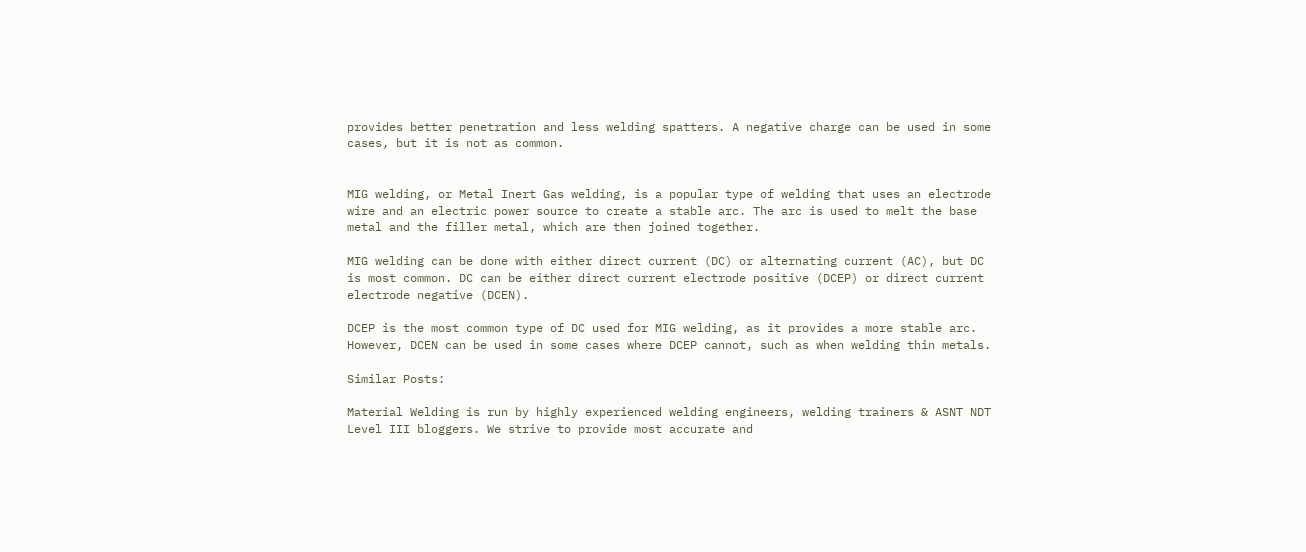provides better penetration and less welding spatters. A negative charge can be used in some cases, but it is not as common.


MIG welding, or Metal Inert Gas welding, is a popular type of welding that uses an electrode wire and an electric power source to create a stable arc. The arc is used to melt the base metal and the filler metal, which are then joined together.

MIG welding can be done with either direct current (DC) or alternating current (AC), but DC is most common. DC can be either direct current electrode positive (DCEP) or direct current electrode negative (DCEN).

DCEP is the most common type of DC used for MIG welding, as it provides a more stable arc. However, DCEN can be used in some cases where DCEP cannot, such as when welding thin metals.

Similar Posts:

Material Welding is run by highly experienced welding engineers, welding trainers & ASNT NDT Level III bloggers. We strive to provide most accurate and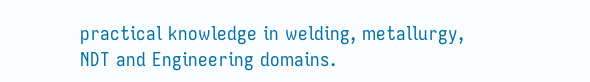practical knowledge in welding, metallurgy, NDT and Engineering domains.